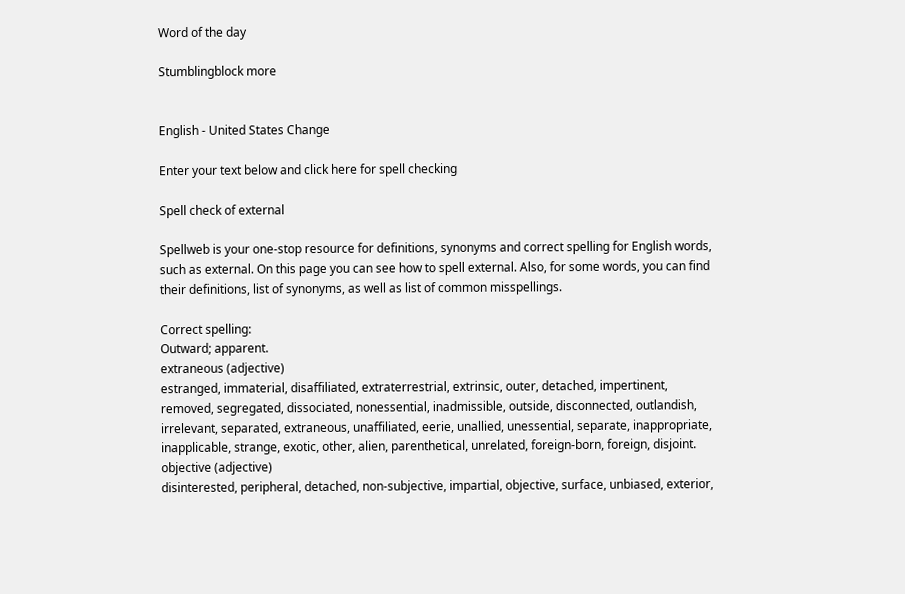Word of the day

Stumblingblock more


English - United States Change

Enter your text below and click here for spell checking

Spell check of external

Spellweb is your one-stop resource for definitions, synonyms and correct spelling for English words, such as external. On this page you can see how to spell external. Also, for some words, you can find their definitions, list of synonyms, as well as list of common misspellings.

Correct spelling:
Outward; apparent.
extraneous (adjective)
estranged, immaterial, disaffiliated, extraterrestrial, extrinsic, outer, detached, impertinent, removed, segregated, dissociated, nonessential, inadmissible, outside, disconnected, outlandish, irrelevant, separated, extraneous, unaffiliated, eerie, unallied, unessential, separate, inappropriate, inapplicable, strange, exotic, other, alien, parenthetical, unrelated, foreign-born, foreign, disjoint.
objective (adjective)
disinterested, peripheral, detached, non-subjective, impartial, objective, surface, unbiased, exterior,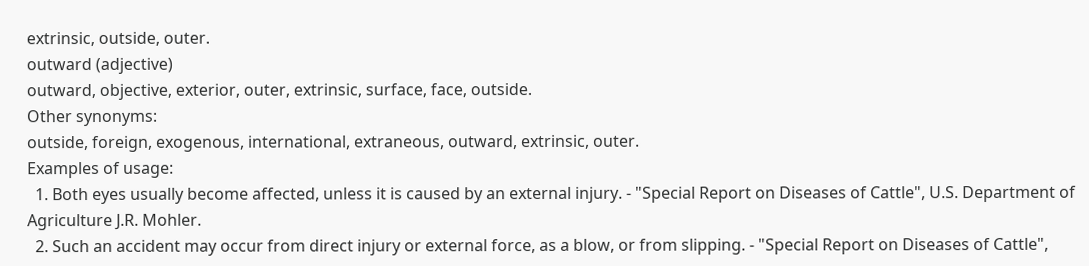extrinsic, outside, outer.
outward (adjective)
outward, objective, exterior, outer, extrinsic, surface, face, outside.
Other synonyms:
outside, foreign, exogenous, international, extraneous, outward, extrinsic, outer.
Examples of usage:
  1. Both eyes usually become affected, unless it is caused by an external injury. - "Special Report on Diseases of Cattle", U.S. Department of Agriculture J.R. Mohler.
  2. Such an accident may occur from direct injury or external force, as a blow, or from slipping. - "Special Report on Diseases of Cattle",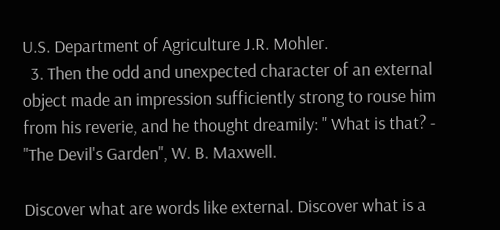U.S. Department of Agriculture J.R. Mohler.
  3. Then the odd and unexpected character of an external object made an impression sufficiently strong to rouse him from his reverie, and he thought dreamily: " What is that? - "The Devil's Garden", W. B. Maxwell.

Discover what are words like external. Discover what is a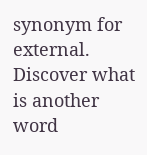synonym for external. Discover what is another word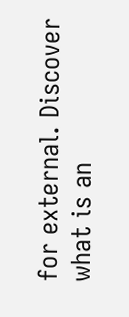for external. Discover what is an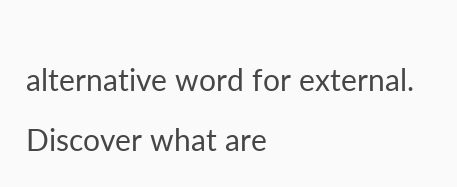alternative word for external. Discover what are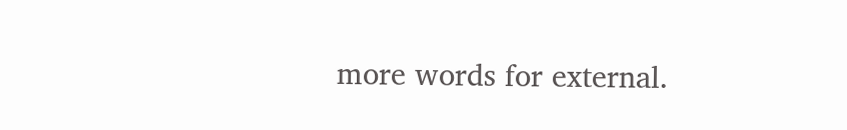more words for external.